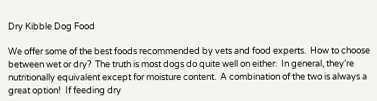Dry Kibble Dog Food

We offer some of the best foods recommended by vets and food experts.  How to choose between wet or dry?  The truth is most dogs do quite well on either.  In general, they’re nutritionally equivalent except for moisture content.  A combination of the two is always a great option!  If feeding dry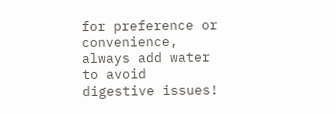for preference or convenience, always add water to avoid digestive issues!